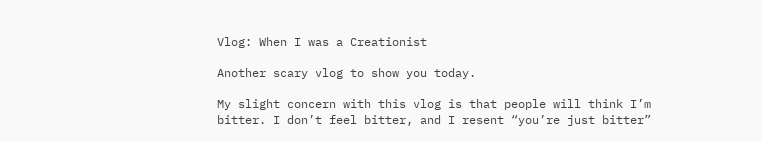Vlog: When I was a Creationist

Another scary vlog to show you today.

My slight concern with this vlog is that people will think I’m bitter. I don’t feel bitter, and I resent “you’re just bitter”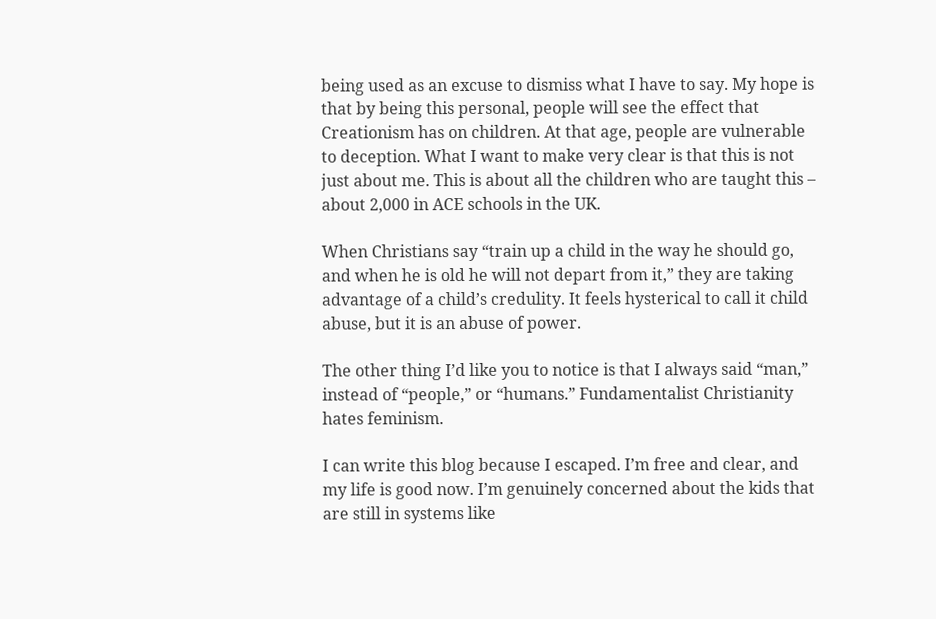being used as an excuse to dismiss what I have to say. My hope is that by being this personal, people will see the effect that Creationism has on children. At that age, people are vulnerable to deception. What I want to make very clear is that this is not just about me. This is about all the children who are taught this – about 2,000 in ACE schools in the UK.

When Christians say “train up a child in the way he should go, and when he is old he will not depart from it,” they are taking advantage of a child’s credulity. It feels hysterical to call it child abuse, but it is an abuse of power.

The other thing I’d like you to notice is that I always said “man,” instead of “people,” or “humans.” Fundamentalist Christianity hates feminism.

I can write this blog because I escaped. I’m free and clear, and my life is good now. I’m genuinely concerned about the kids that are still in systems like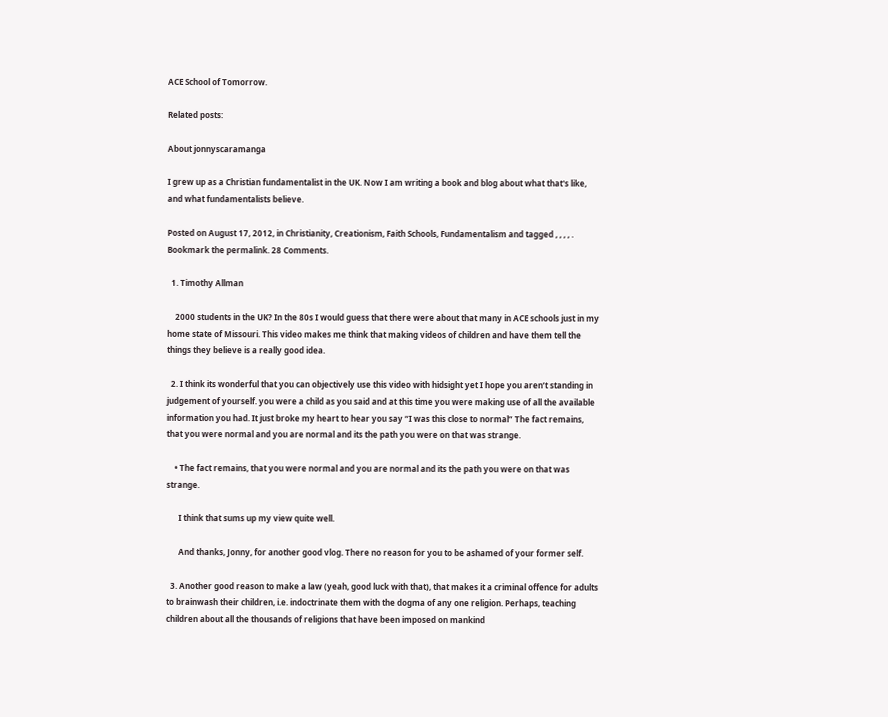ACE School of Tomorrow.

Related posts:

About jonnyscaramanga

I grew up as a Christian fundamentalist in the UK. Now I am writing a book and blog about what that's like, and what fundamentalists believe.

Posted on August 17, 2012, in Christianity, Creationism, Faith Schools, Fundamentalism and tagged , , , , . Bookmark the permalink. 28 Comments.

  1. Timothy Allman

    2000 students in the UK? In the 80s I would guess that there were about that many in ACE schools just in my home state of Missouri. This video makes me think that making videos of children and have them tell the things they believe is a really good idea.

  2. I think its wonderful that you can objectively use this video with hidsight yet I hope you aren’t standing in judgement of yourself. you were a child as you said and at this time you were making use of all the available information you had. It just broke my heart to hear you say “I was this close to normal” The fact remains, that you were normal and you are normal and its the path you were on that was strange.

    • The fact remains, that you were normal and you are normal and its the path you were on that was strange.

      I think that sums up my view quite well.

      And thanks, Jonny, for another good vlog. There no reason for you to be ashamed of your former self.

  3. Another good reason to make a law (yeah, good luck with that), that makes it a criminal offence for adults to brainwash their children, i.e. indoctrinate them with the dogma of any one religion. Perhaps, teaching children about all the thousands of religions that have been imposed on mankind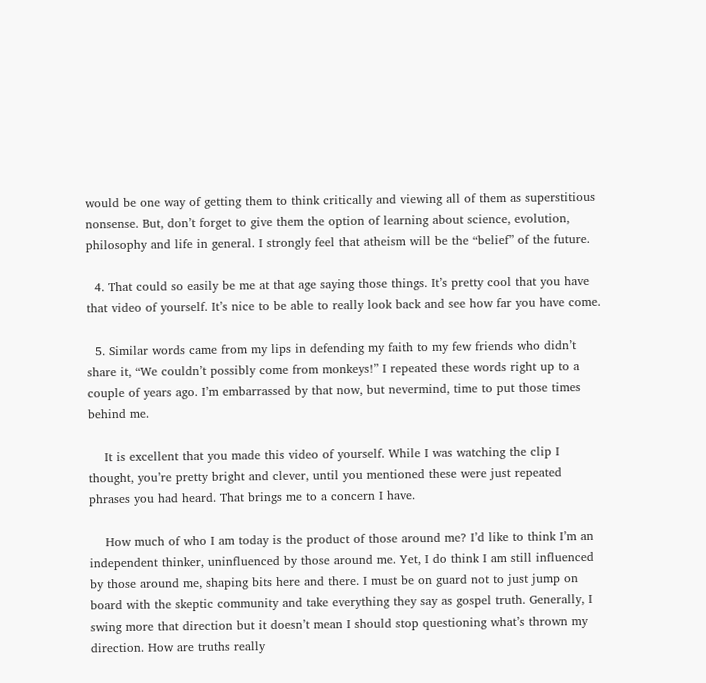would be one way of getting them to think critically and viewing all of them as superstitious nonsense. But, don’t forget to give them the option of learning about science, evolution, philosophy and life in general. I strongly feel that atheism will be the “belief” of the future.

  4. That could so easily be me at that age saying those things. It’s pretty cool that you have that video of yourself. It’s nice to be able to really look back and see how far you have come.

  5. Similar words came from my lips in defending my faith to my few friends who didn’t share it, “We couldn’t possibly come from monkeys!” I repeated these words right up to a couple of years ago. I’m embarrassed by that now, but nevermind, time to put those times behind me.

    It is excellent that you made this video of yourself. While I was watching the clip I thought, you’re pretty bright and clever, until you mentioned these were just repeated phrases you had heard. That brings me to a concern I have.

    How much of who I am today is the product of those around me? I’d like to think I’m an independent thinker, uninfluenced by those around me. Yet, I do think I am still influenced by those around me, shaping bits here and there. I must be on guard not to just jump on board with the skeptic community and take everything they say as gospel truth. Generally, I swing more that direction but it doesn’t mean I should stop questioning what’s thrown my direction. How are truths really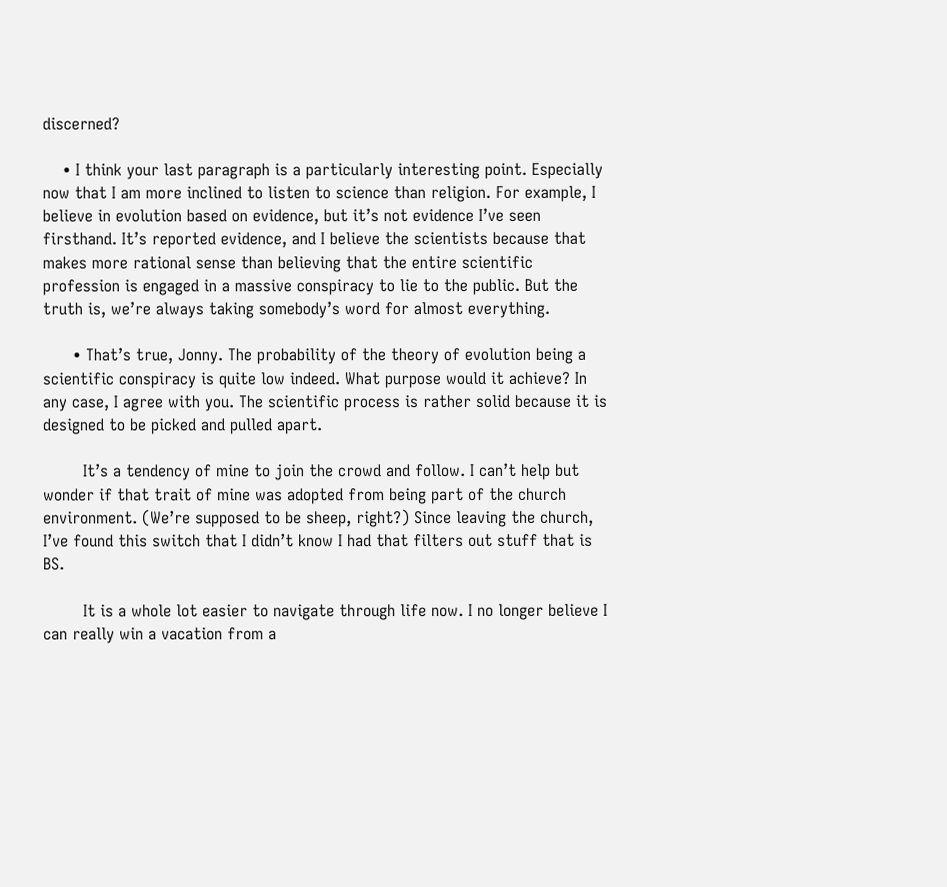discerned?

    • I think your last paragraph is a particularly interesting point. Especially now that I am more inclined to listen to science than religion. For example, I believe in evolution based on evidence, but it’s not evidence I’ve seen firsthand. It’s reported evidence, and I believe the scientists because that makes more rational sense than believing that the entire scientific profession is engaged in a massive conspiracy to lie to the public. But the truth is, we’re always taking somebody’s word for almost everything.

      • That’s true, Jonny. The probability of the theory of evolution being a scientific conspiracy is quite low indeed. What purpose would it achieve? In any case, I agree with you. The scientific process is rather solid because it is designed to be picked and pulled apart.

        It’s a tendency of mine to join the crowd and follow. I can’t help but wonder if that trait of mine was adopted from being part of the church environment. (We’re supposed to be sheep, right?) Since leaving the church, I’ve found this switch that I didn’t know I had that filters out stuff that is BS.

        It is a whole lot easier to navigate through life now. I no longer believe I can really win a vacation from a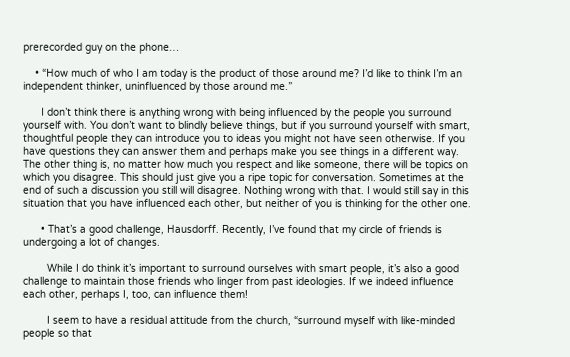prerecorded guy on the phone…

    • “How much of who I am today is the product of those around me? I’d like to think I’m an independent thinker, uninfluenced by those around me.”

      I don’t think there is anything wrong with being influenced by the people you surround yourself with. You don’t want to blindly believe things, but if you surround yourself with smart, thoughtful people they can introduce you to ideas you might not have seen otherwise. If you have questions they can answer them and perhaps make you see things in a different way. The other thing is, no matter how much you respect and like someone, there will be topics on which you disagree. This should just give you a ripe topic for conversation. Sometimes at the end of such a discussion you still will disagree. Nothing wrong with that. I would still say in this situation that you have influenced each other, but neither of you is thinking for the other one.

      • That’s a good challenge, Hausdorff. Recently, I’ve found that my circle of friends is undergoing a lot of changes.

        While I do think it’s important to surround ourselves with smart people, it’s also a good challenge to maintain those friends who linger from past ideologies. If we indeed influence each other, perhaps I, too, can influence them!

        I seem to have a residual attitude from the church, “surround myself with like-minded people so that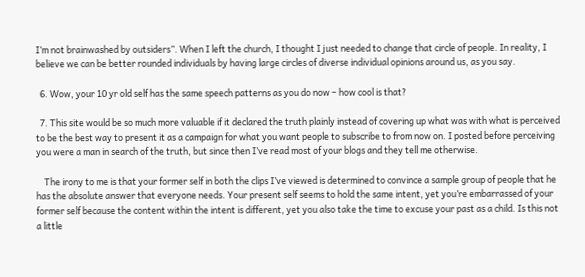I’m not brainwashed by outsiders”. When I left the church, I thought I just needed to change that circle of people. In reality, I believe we can be better rounded individuals by having large circles of diverse individual opinions around us, as you say.

  6. Wow, your 10 yr old self has the same speech patterns as you do now – how cool is that?

  7. This site would be so much more valuable if it declared the truth plainly instead of covering up what was with what is perceived to be the best way to present it as a campaign for what you want people to subscribe to from now on. I posted before perceiving you were a man in search of the truth, but since then I’ve read most of your blogs and they tell me otherwise.

    The irony to me is that your former self in both the clips I’ve viewed is determined to convince a sample group of people that he has the absolute answer that everyone needs. Your present self seems to hold the same intent, yet you’re embarrassed of your former self because the content within the intent is different, yet you also take the time to excuse your past as a child. Is this not a little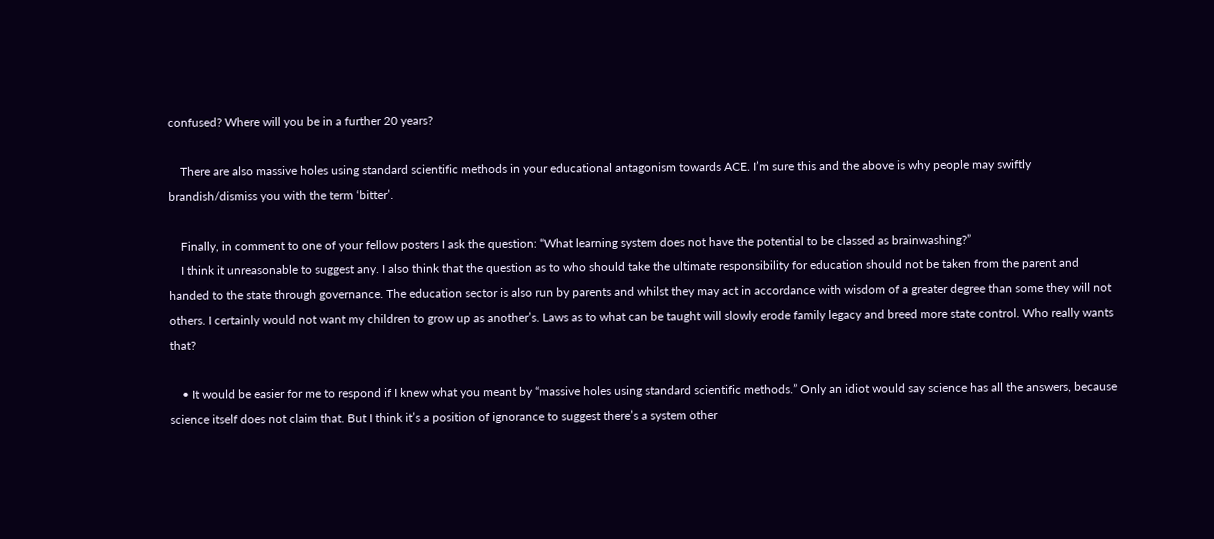confused? Where will you be in a further 20 years?

    There are also massive holes using standard scientific methods in your educational antagonism towards ACE. I’m sure this and the above is why people may swiftly brandish/dismiss you with the term ‘bitter’.

    Finally, in comment to one of your fellow posters I ask the question: “What learning system does not have the potential to be classed as brainwashing?”
    I think it unreasonable to suggest any. I also think that the question as to who should take the ultimate responsibility for education should not be taken from the parent and handed to the state through governance. The education sector is also run by parents and whilst they may act in accordance with wisdom of a greater degree than some they will not others. I certainly would not want my children to grow up as another’s. Laws as to what can be taught will slowly erode family legacy and breed more state control. Who really wants that?

    • It would be easier for me to respond if I knew what you meant by “massive holes using standard scientific methods.” Only an idiot would say science has all the answers, because science itself does not claim that. But I think it’s a position of ignorance to suggest there’s a system other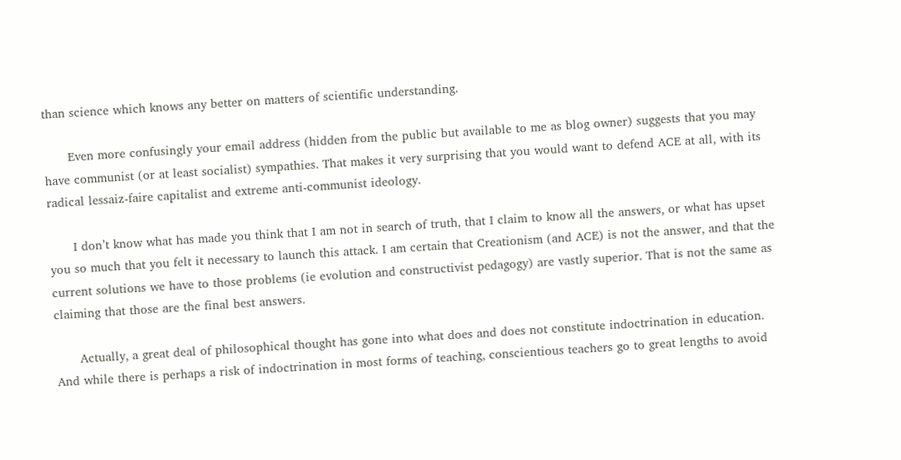than science which knows any better on matters of scientific understanding.

      Even more confusingly your email address (hidden from the public but available to me as blog owner) suggests that you may have communist (or at least socialist) sympathies. That makes it very surprising that you would want to defend ACE at all, with its radical lessaiz-faire capitalist and extreme anti-communist ideology.

      I don’t know what has made you think that I am not in search of truth, that I claim to know all the answers, or what has upset you so much that you felt it necessary to launch this attack. I am certain that Creationism (and ACE) is not the answer, and that the current solutions we have to those problems (ie evolution and constructivist pedagogy) are vastly superior. That is not the same as claiming that those are the final best answers.

      Actually, a great deal of philosophical thought has gone into what does and does not constitute indoctrination in education. And while there is perhaps a risk of indoctrination in most forms of teaching, conscientious teachers go to great lengths to avoid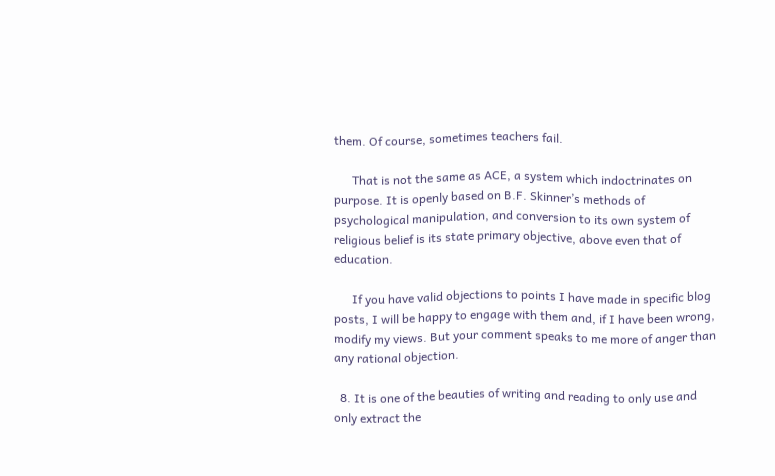them. Of course, sometimes teachers fail.

      That is not the same as ACE, a system which indoctrinates on purpose. It is openly based on B.F. Skinner’s methods of psychological manipulation, and conversion to its own system of religious belief is its state primary objective, above even that of education.

      If you have valid objections to points I have made in specific blog posts, I will be happy to engage with them and, if I have been wrong, modify my views. But your comment speaks to me more of anger than any rational objection.

  8. It is one of the beauties of writing and reading to only use and only extract the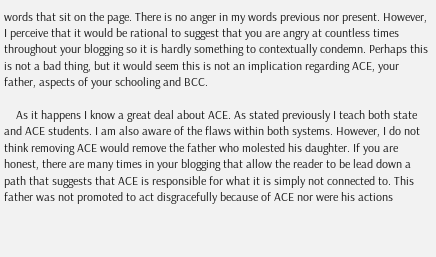words that sit on the page. There is no anger in my words previous nor present. However, I perceive that it would be rational to suggest that you are angry at countless times throughout your blogging so it is hardly something to contextually condemn. Perhaps this is not a bad thing, but it would seem this is not an implication regarding ACE, your father, aspects of your schooling and BCC.

    As it happens I know a great deal about ACE. As stated previously I teach both state and ACE students. I am also aware of the flaws within both systems. However, I do not think removing ACE would remove the father who molested his daughter. If you are honest, there are many times in your blogging that allow the reader to be lead down a path that suggests that ACE is responsible for what it is simply not connected to. This father was not promoted to act disgracefully because of ACE nor were his actions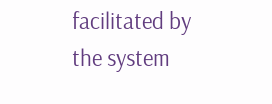facilitated by the system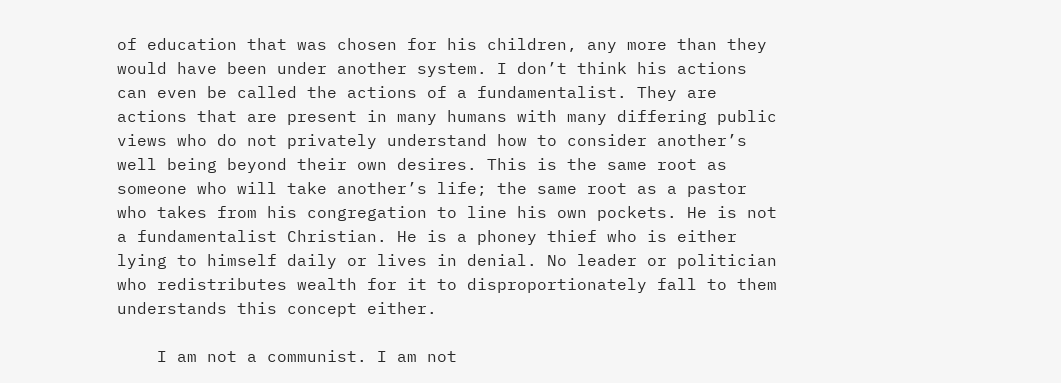of education that was chosen for his children, any more than they would have been under another system. I don’t think his actions can even be called the actions of a fundamentalist. They are actions that are present in many humans with many differing public views who do not privately understand how to consider another’s well being beyond their own desires. This is the same root as someone who will take another’s life; the same root as a pastor who takes from his congregation to line his own pockets. He is not a fundamentalist Christian. He is a phoney thief who is either lying to himself daily or lives in denial. No leader or politician who redistributes wealth for it to disproportionately fall to them understands this concept either.

    I am not a communist. I am not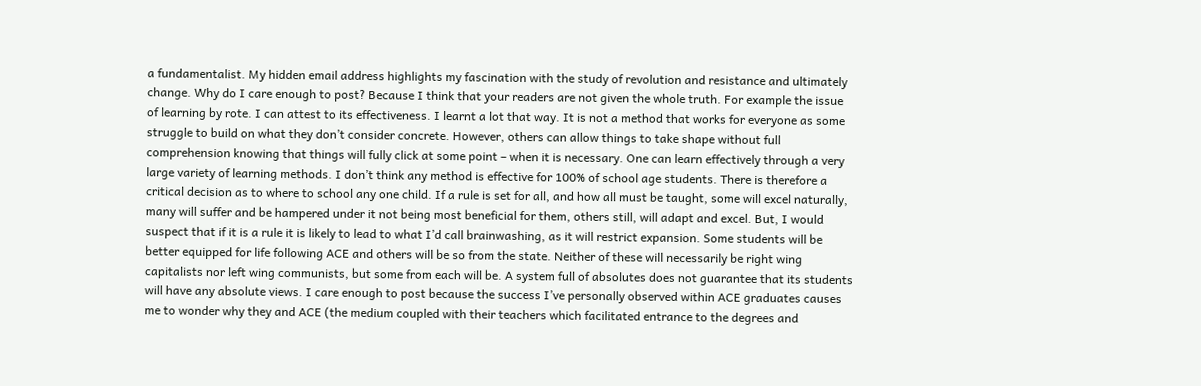a fundamentalist. My hidden email address highlights my fascination with the study of revolution and resistance and ultimately change. Why do I care enough to post? Because I think that your readers are not given the whole truth. For example the issue of learning by rote. I can attest to its effectiveness. I learnt a lot that way. It is not a method that works for everyone as some struggle to build on what they don’t consider concrete. However, others can allow things to take shape without full comprehension knowing that things will fully click at some point – when it is necessary. One can learn effectively through a very large variety of learning methods. I don’t think any method is effective for 100% of school age students. There is therefore a critical decision as to where to school any one child. If a rule is set for all, and how all must be taught, some will excel naturally, many will suffer and be hampered under it not being most beneficial for them, others still, will adapt and excel. But, I would suspect that if it is a rule it is likely to lead to what I’d call brainwashing, as it will restrict expansion. Some students will be better equipped for life following ACE and others will be so from the state. Neither of these will necessarily be right wing capitalists nor left wing communists, but some from each will be. A system full of absolutes does not guarantee that its students will have any absolute views. I care enough to post because the success I’ve personally observed within ACE graduates causes me to wonder why they and ACE (the medium coupled with their teachers which facilitated entrance to the degrees and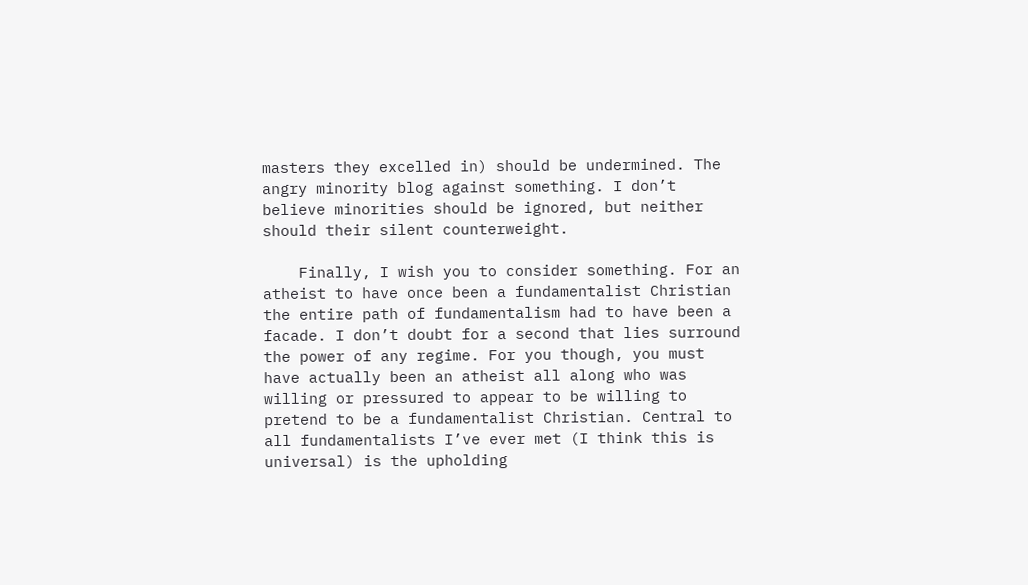masters they excelled in) should be undermined. The angry minority blog against something. I don’t believe minorities should be ignored, but neither should their silent counterweight.

    Finally, I wish you to consider something. For an atheist to have once been a fundamentalist Christian the entire path of fundamentalism had to have been a facade. I don’t doubt for a second that lies surround the power of any regime. For you though, you must have actually been an atheist all along who was willing or pressured to appear to be willing to pretend to be a fundamentalist Christian. Central to all fundamentalists I’ve ever met (I think this is universal) is the upholding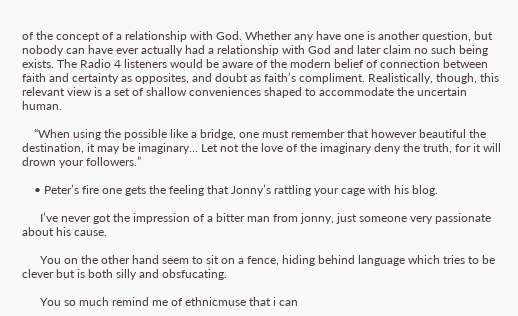of the concept of a relationship with God. Whether any have one is another question, but nobody can have ever actually had a relationship with God and later claim no such being exists. The Radio 4 listeners would be aware of the modern belief of connection between faith and certainty as opposites, and doubt as faith’s compliment. Realistically, though, this relevant view is a set of shallow conveniences shaped to accommodate the uncertain human.

    “When using the possible like a bridge, one must remember that however beautiful the destination, it may be imaginary… Let not the love of the imaginary deny the truth, for it will drown your followers.”

    • Peter’s fire one gets the feeling that Jonny’s rattling your cage with his blog.

      I’ve never got the impression of a bitter man from jonny, just someone very passionate about his cause.

      You on the other hand seem to sit on a fence, hiding behind language which tries to be clever but is both silly and obsfucating.

      You so much remind me of ethnicmuse that i can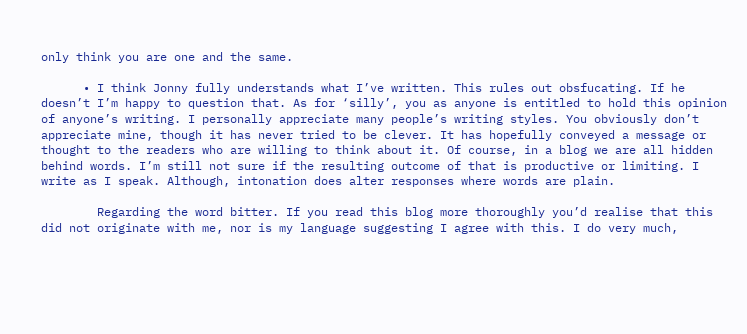only think you are one and the same.

      • I think Jonny fully understands what I’ve written. This rules out obsfucating. If he doesn’t I’m happy to question that. As for ‘silly’, you as anyone is entitled to hold this opinion of anyone’s writing. I personally appreciate many people’s writing styles. You obviously don’t appreciate mine, though it has never tried to be clever. It has hopefully conveyed a message or thought to the readers who are willing to think about it. Of course, in a blog we are all hidden behind words. I’m still not sure if the resulting outcome of that is productive or limiting. I write as I speak. Although, intonation does alter responses where words are plain.

        Regarding the word bitter. If you read this blog more thoroughly you’d realise that this did not originate with me, nor is my language suggesting I agree with this. I do very much,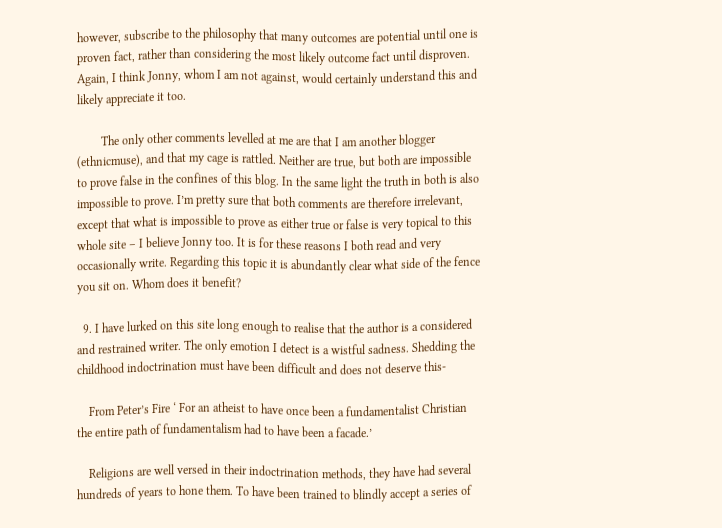however, subscribe to the philosophy that many outcomes are potential until one is proven fact, rather than considering the most likely outcome fact until disproven. Again, I think Jonny, whom I am not against, would certainly understand this and likely appreciate it too.

        The only other comments levelled at me are that I am another blogger (ethnicmuse), and that my cage is rattled. Neither are true, but both are impossible to prove false in the confines of this blog. In the same light the truth in both is also impossible to prove. I’m pretty sure that both comments are therefore irrelevant, except that what is impossible to prove as either true or false is very topical to this whole site – I believe Jonny too. It is for these reasons I both read and very occasionally write. Regarding this topic it is abundantly clear what side of the fence you sit on. Whom does it benefit?

  9. I have lurked on this site long enough to realise that the author is a considered and restrained writer. The only emotion I detect is a wistful sadness. Shedding the childhood indoctrination must have been difficult and does not deserve this-

    From Peter’s Fire ‘ For an atheist to have once been a fundamentalist Christian the entire path of fundamentalism had to have been a facade.’

    Religions are well versed in their indoctrination methods, they have had several hundreds of years to hone them. To have been trained to blindly accept a series of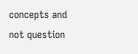concepts and not question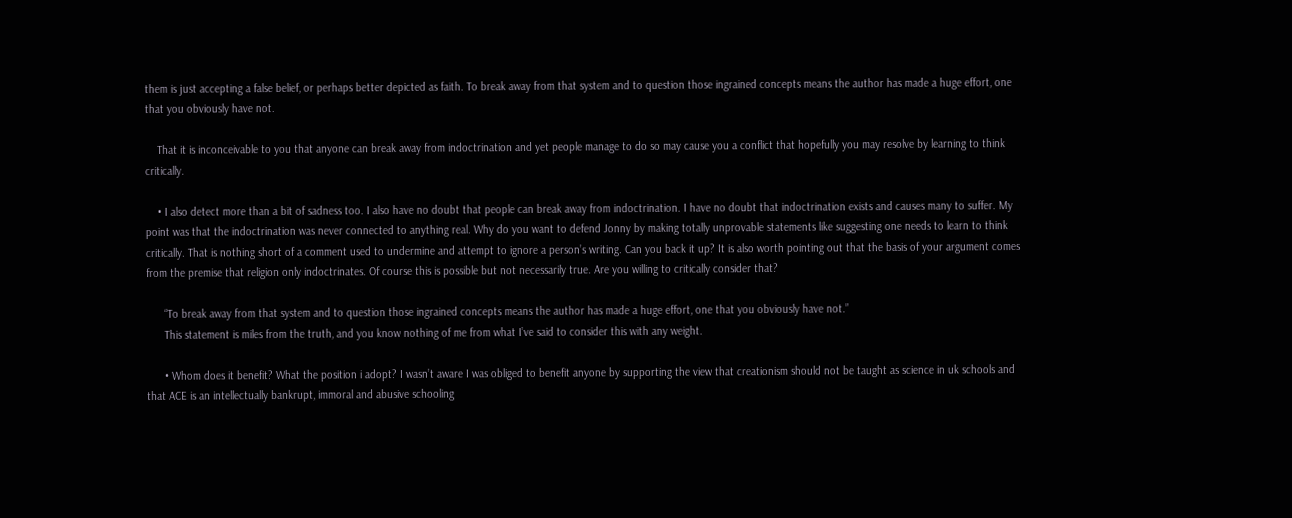them is just accepting a false belief, or perhaps better depicted as faith. To break away from that system and to question those ingrained concepts means the author has made a huge effort, one that you obviously have not.

    That it is inconceivable to you that anyone can break away from indoctrination and yet people manage to do so may cause you a conflict that hopefully you may resolve by learning to think critically.

    • I also detect more than a bit of sadness too. I also have no doubt that people can break away from indoctrination. I have no doubt that indoctrination exists and causes many to suffer. My point was that the indoctrination was never connected to anything real. Why do you want to defend Jonny by making totally unprovable statements like suggesting one needs to learn to think critically. That is nothing short of a comment used to undermine and attempt to ignore a person’s writing. Can you back it up? It is also worth pointing out that the basis of your argument comes from the premise that religion only indoctrinates. Of course this is possible but not necessarily true. Are you willing to critically consider that?

      “To break away from that system and to question those ingrained concepts means the author has made a huge effort, one that you obviously have not.”
      This statement is miles from the truth, and you know nothing of me from what I’ve said to consider this with any weight.

      • Whom does it benefit? What the position i adopt? I wasn’t aware I was obliged to benefit anyone by supporting the view that creationism should not be taught as science in uk schools and that ACE is an intellectually bankrupt, immoral and abusive schooling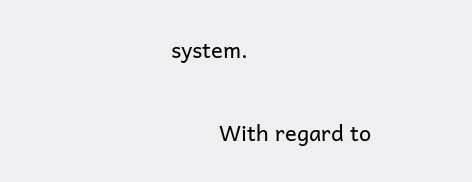system.

        With regard to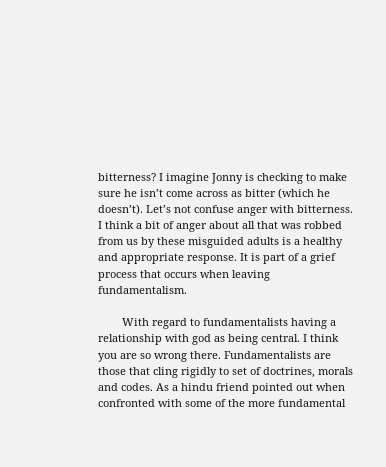bitterness? I imagine Jonny is checking to make sure he isn’t come across as bitter (which he doesn’t). Let’s not confuse anger with bitterness. I think a bit of anger about all that was robbed from us by these misguided adults is a healthy and appropriate response. It is part of a grief process that occurs when leaving fundamentalism.

        With regard to fundamentalists having a relationship with god as being central. I think you are so wrong there. Fundamentalists are those that cling rigidly to set of doctrines, morals and codes. As a hindu friend pointed out when confronted with some of the more fundamental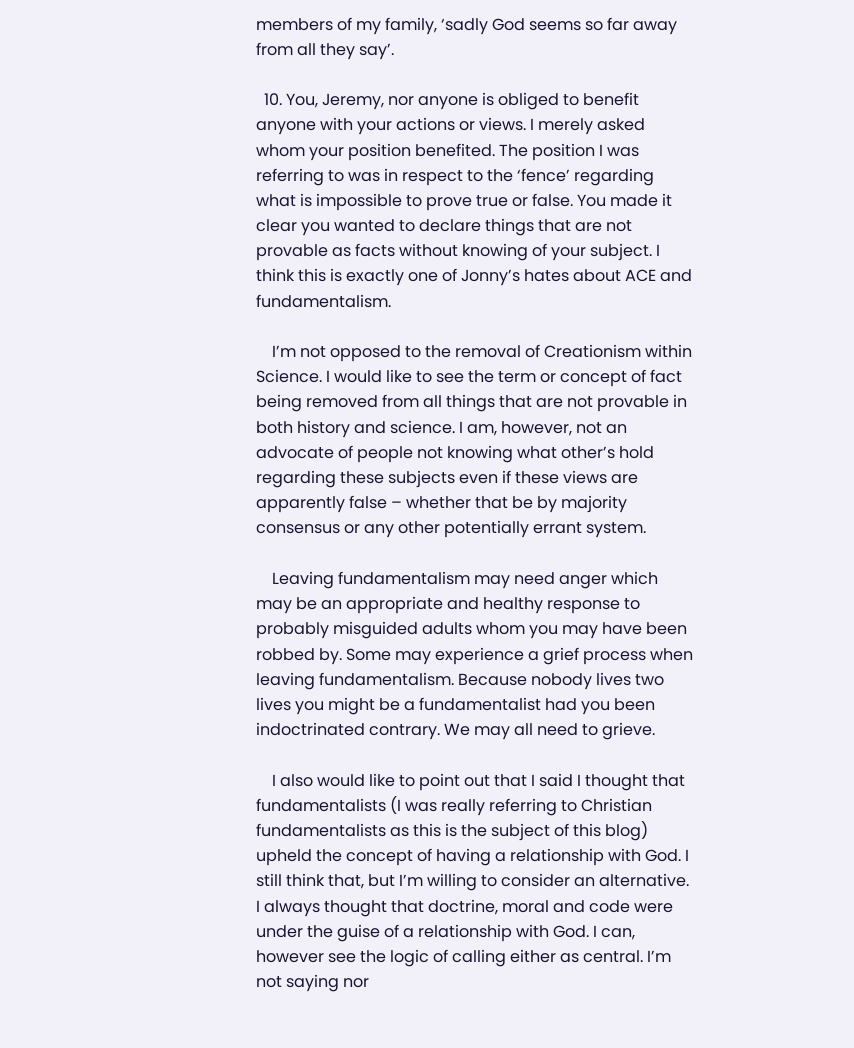members of my family, ‘sadly God seems so far away from all they say’.

  10. You, Jeremy, nor anyone is obliged to benefit anyone with your actions or views. I merely asked whom your position benefited. The position I was referring to was in respect to the ‘fence’ regarding what is impossible to prove true or false. You made it clear you wanted to declare things that are not provable as facts without knowing of your subject. I think this is exactly one of Jonny’s hates about ACE and fundamentalism.

    I’m not opposed to the removal of Creationism within Science. I would like to see the term or concept of fact being removed from all things that are not provable in both history and science. I am, however, not an advocate of people not knowing what other’s hold regarding these subjects even if these views are apparently false – whether that be by majority consensus or any other potentially errant system.

    Leaving fundamentalism may need anger which may be an appropriate and healthy response to probably misguided adults whom you may have been robbed by. Some may experience a grief process when leaving fundamentalism. Because nobody lives two lives you might be a fundamentalist had you been indoctrinated contrary. We may all need to grieve.

    I also would like to point out that I said I thought that fundamentalists (I was really referring to Christian fundamentalists as this is the subject of this blog) upheld the concept of having a relationship with God. I still think that, but I’m willing to consider an alternative. I always thought that doctrine, moral and code were under the guise of a relationship with God. I can, however see the logic of calling either as central. I’m not saying nor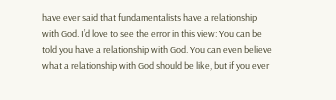have ever said that fundamentalists have a relationship with God. I’d love to see the error in this view: You can be told you have a relationship with God. You can even believe what a relationship with God should be like, but if you ever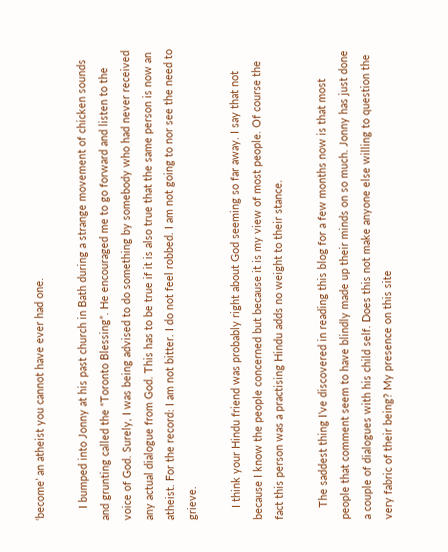‘become’ an atheist you cannot have ever had one.

    I bumped into Jonny at his past church in Bath during a strange movement of chicken sounds and grunting called the “Toronto Blessing”. He encouraged me to go forward and listen to the voice of God. Surely, I was being advised to do something by somebody who had never received any actual dialogue from God. This has to be true if it is also true that the same person is now an atheist. For the record: I am not bitter. I do not feel robbed. I am not going to nor see the need to grieve.

    I think your Hindu friend was probably right about God seeming so far away. I say that not because I know the people concerned but because it is my view of most people. Of course the fact this person was a practising Hindu adds no weight to their stance.

    The saddest thing I’ve discovered in reading this blog for a few months now is that most people that comment seem to have blindly made up their minds on so much. Jonny has just done a couple of dialogues with his child self. Does this not make anyone else willing to question the very fabric of their being? My presence on this site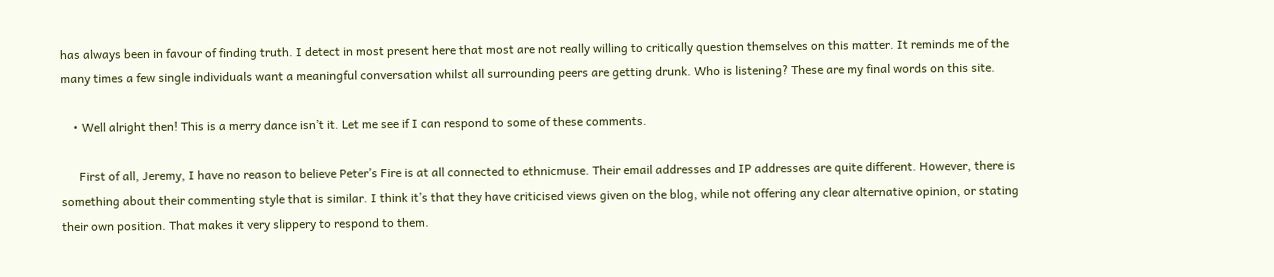has always been in favour of finding truth. I detect in most present here that most are not really willing to critically question themselves on this matter. It reminds me of the many times a few single individuals want a meaningful conversation whilst all surrounding peers are getting drunk. Who is listening? These are my final words on this site.

    • Well alright then! This is a merry dance isn’t it. Let me see if I can respond to some of these comments.

      First of all, Jeremy, I have no reason to believe Peter’s Fire is at all connected to ethnicmuse. Their email addresses and IP addresses are quite different. However, there is something about their commenting style that is similar. I think it’s that they have criticised views given on the blog, while not offering any clear alternative opinion, or stating their own position. That makes it very slippery to respond to them.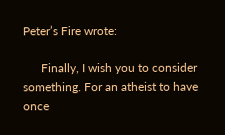Peter’s Fire wrote:

      Finally, I wish you to consider something. For an atheist to have once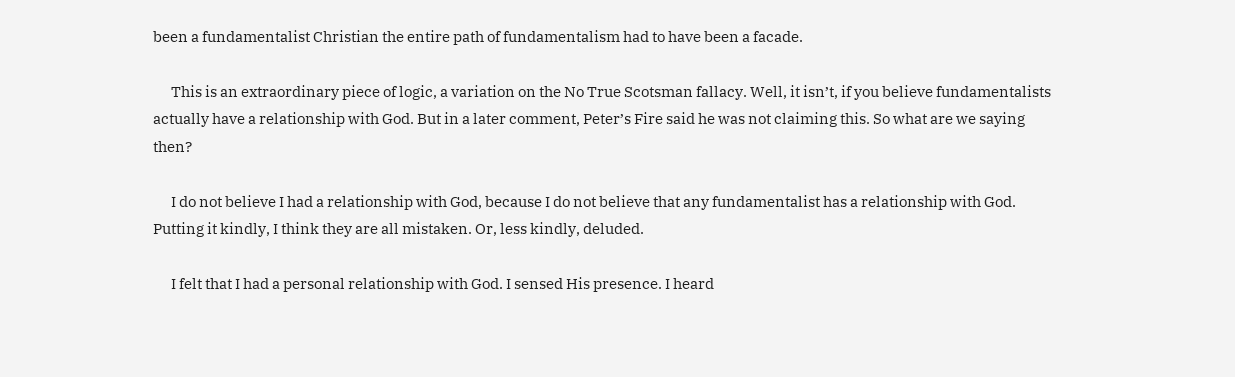been a fundamentalist Christian the entire path of fundamentalism had to have been a facade.

      This is an extraordinary piece of logic, a variation on the No True Scotsman fallacy. Well, it isn’t, if you believe fundamentalists actually have a relationship with God. But in a later comment, Peter’s Fire said he was not claiming this. So what are we saying then?

      I do not believe I had a relationship with God, because I do not believe that any fundamentalist has a relationship with God. Putting it kindly, I think they are all mistaken. Or, less kindly, deluded.

      I felt that I had a personal relationship with God. I sensed His presence. I heard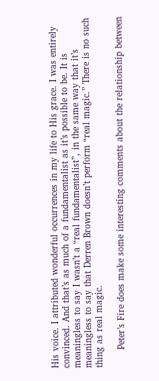His voice. I attributed wonderful occurrences in my life to His grace. I was entirely convinced. And that’s as much of a fundamentalist as it’s possible to be. It is meaningless to say I wasn’t a “real fundamentalist”, in the same way that it’s meaningless to say that Derren Brown doesn’t perform “real magic.” There is no such thing as real magic.

      Peter’s Fire does make some interesting comments about the relationship between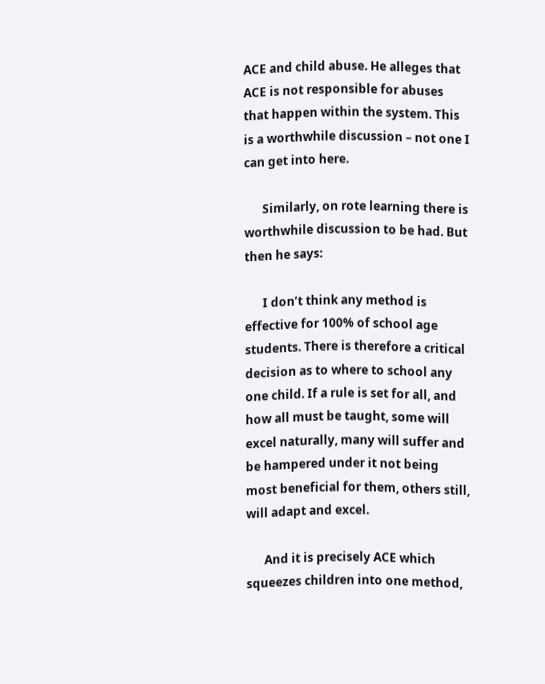ACE and child abuse. He alleges that ACE is not responsible for abuses that happen within the system. This is a worthwhile discussion – not one I can get into here.

      Similarly, on rote learning there is worthwhile discussion to be had. But then he says:

      I don’t think any method is effective for 100% of school age students. There is therefore a critical decision as to where to school any one child. If a rule is set for all, and how all must be taught, some will excel naturally, many will suffer and be hampered under it not being most beneficial for them, others still, will adapt and excel.

      And it is precisely ACE which squeezes children into one method,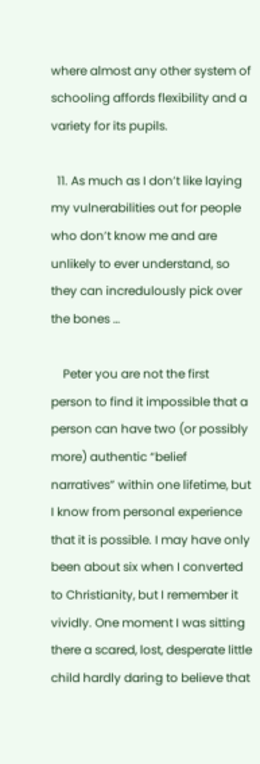where almost any other system of schooling affords flexibility and a variety for its pupils.

  11. As much as I don’t like laying my vulnerabilities out for people who don’t know me and are unlikely to ever understand, so they can incredulously pick over the bones …

    Peter you are not the first person to find it impossible that a person can have two (or possibly more) authentic “belief narratives” within one lifetime, but I know from personal experience that it is possible. I may have only been about six when I converted to Christianity, but I remember it vividly. One moment I was sitting there a scared, lost, desperate little child hardly daring to believe that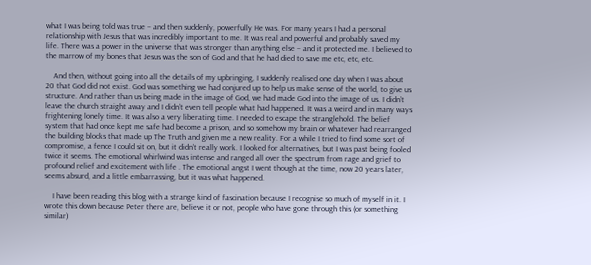what I was being told was true – and then suddenly, powerfully He was. For many years I had a personal relationship with Jesus that was incredibly important to me. It was real and powerful and probably saved my life. There was a power in the universe that was stronger than anything else – and it protected me. I believed to the marrow of my bones that Jesus was the son of God and that he had died to save me etc, etc, etc.

    And then, without going into all the details of my upbringing, I suddenly realised one day when I was about 20 that God did not exist. God was something we had conjured up to help us make sense of the world, to give us structure. And rather than us being made in the image of God, we had made God into the image of us. I didn’t leave the church straight away and I didn’t even tell people what had happened. It was a weird and in many ways frightening lonely time. It was also a very liberating time. I needed to escape the stranglehold. The belief system that had once kept me safe had become a prison, and so somehow my brain or whatever had rearranged the building blocks that made up The Truth and given me a new reality. For a while I tried to find some sort of compromise, a fence I could sit on, but it didn’t really work. I looked for alternatives, but I was past being fooled twice it seems. The emotional whirlwind was intense and ranged all over the spectrum from rage and grief to profound relief and excitement with life . The emotional angst I went though at the time, now 20 years later, seems absurd, and a little embarrassing, but it was what happened.

    I have been reading this blog with a strange kind of fascination because I recognise so much of myself in it. I wrote this down because Peter there are, believe it or not, people who have gone through this (or something similar)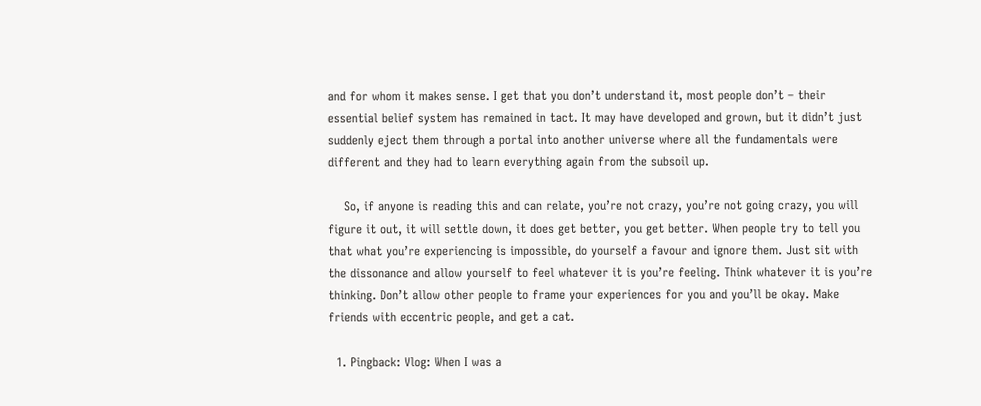and for whom it makes sense. I get that you don’t understand it, most people don’t – their essential belief system has remained in tact. It may have developed and grown, but it didn’t just suddenly eject them through a portal into another universe where all the fundamentals were different and they had to learn everything again from the subsoil up.

    So, if anyone is reading this and can relate, you’re not crazy, you’re not going crazy, you will figure it out, it will settle down, it does get better, you get better. When people try to tell you that what you’re experiencing is impossible, do yourself a favour and ignore them. Just sit with the dissonance and allow yourself to feel whatever it is you’re feeling. Think whatever it is you’re thinking. Don’t allow other people to frame your experiences for you and you’ll be okay. Make friends with eccentric people, and get a cat.

  1. Pingback: Vlog: When I was a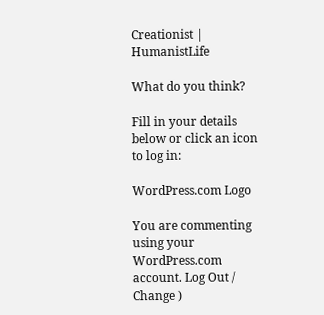Creationist | HumanistLife

What do you think?

Fill in your details below or click an icon to log in:

WordPress.com Logo

You are commenting using your WordPress.com account. Log Out /  Change )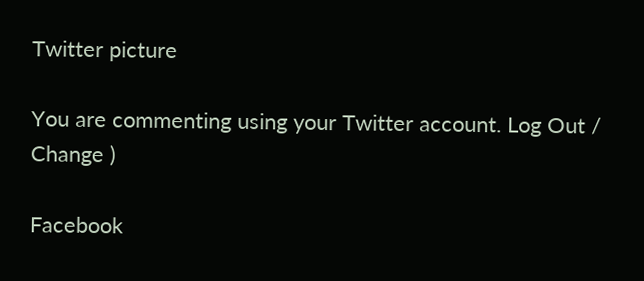Twitter picture

You are commenting using your Twitter account. Log Out /  Change )

Facebook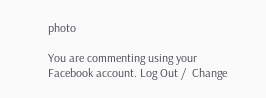photo

You are commenting using your Facebook account. Log Out /  Change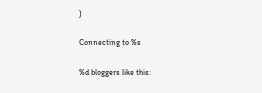)

Connecting to %s

%d bloggers like this: